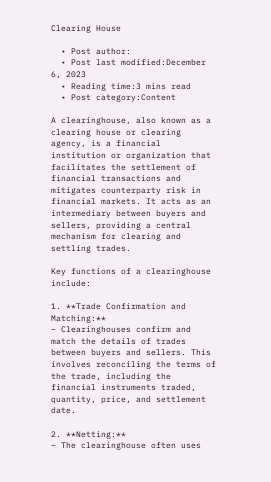Clearing House

  • Post author:
  • Post last modified:December 6, 2023
  • Reading time:3 mins read
  • Post category:Content

A clearinghouse, also known as a clearing house or clearing agency, is a financial institution or organization that facilitates the settlement of financial transactions and mitigates counterparty risk in financial markets. It acts as an intermediary between buyers and sellers, providing a central mechanism for clearing and settling trades.

Key functions of a clearinghouse include:

1. **Trade Confirmation and Matching:**
– Clearinghouses confirm and match the details of trades between buyers and sellers. This involves reconciling the terms of the trade, including the financial instruments traded, quantity, price, and settlement date.

2. **Netting:**
– The clearinghouse often uses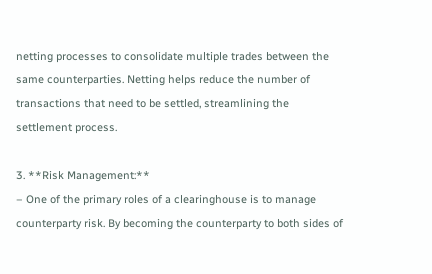netting processes to consolidate multiple trades between the same counterparties. Netting helps reduce the number of transactions that need to be settled, streamlining the settlement process.

3. **Risk Management:**
– One of the primary roles of a clearinghouse is to manage counterparty risk. By becoming the counterparty to both sides of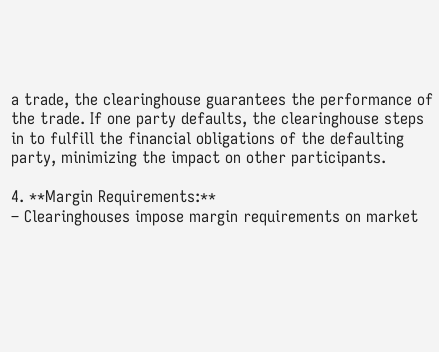a trade, the clearinghouse guarantees the performance of the trade. If one party defaults, the clearinghouse steps in to fulfill the financial obligations of the defaulting party, minimizing the impact on other participants.

4. **Margin Requirements:**
– Clearinghouses impose margin requirements on market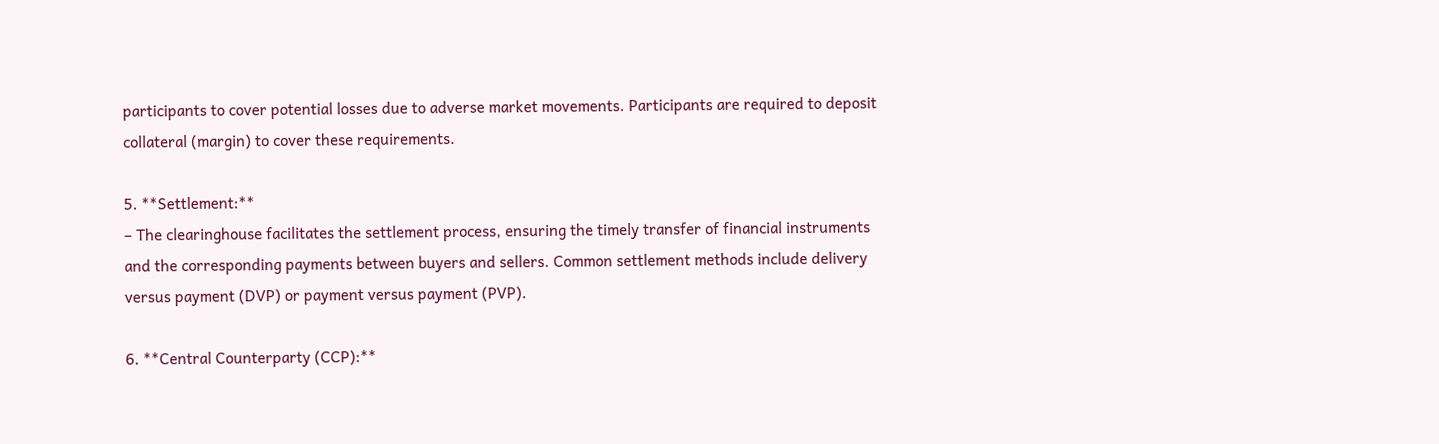participants to cover potential losses due to adverse market movements. Participants are required to deposit collateral (margin) to cover these requirements.

5. **Settlement:**
– The clearinghouse facilitates the settlement process, ensuring the timely transfer of financial instruments and the corresponding payments between buyers and sellers. Common settlement methods include delivery versus payment (DVP) or payment versus payment (PVP).

6. **Central Counterparty (CCP):**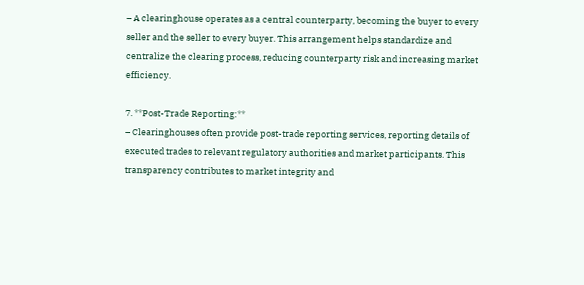– A clearinghouse operates as a central counterparty, becoming the buyer to every seller and the seller to every buyer. This arrangement helps standardize and centralize the clearing process, reducing counterparty risk and increasing market efficiency.

7. **Post-Trade Reporting:**
– Clearinghouses often provide post-trade reporting services, reporting details of executed trades to relevant regulatory authorities and market participants. This transparency contributes to market integrity and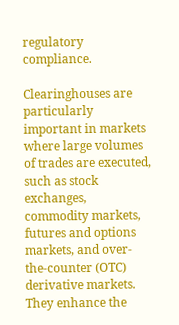regulatory compliance.

Clearinghouses are particularly important in markets where large volumes of trades are executed, such as stock exchanges, commodity markets, futures and options markets, and over-the-counter (OTC) derivative markets. They enhance the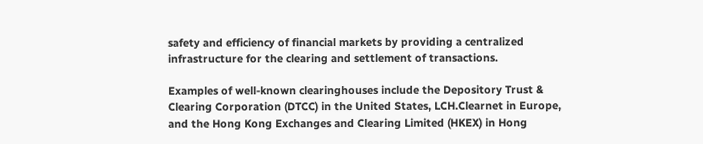safety and efficiency of financial markets by providing a centralized infrastructure for the clearing and settlement of transactions.

Examples of well-known clearinghouses include the Depository Trust & Clearing Corporation (DTCC) in the United States, LCH.Clearnet in Europe, and the Hong Kong Exchanges and Clearing Limited (HKEX) in Hong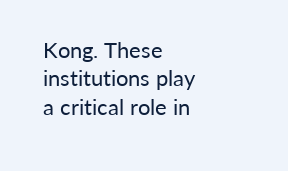Kong. These institutions play a critical role in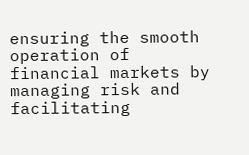ensuring the smooth operation of financial markets by managing risk and facilitating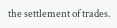the settlement of trades.